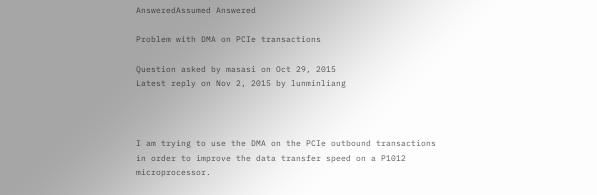AnsweredAssumed Answered

Problem with DMA on PCIe transactions

Question asked by masasi on Oct 29, 2015
Latest reply on Nov 2, 2015 by lunminliang



I am trying to use the DMA on the PCIe outbound transactions in order to improve the data transfer speed on a P1012 microprocessor.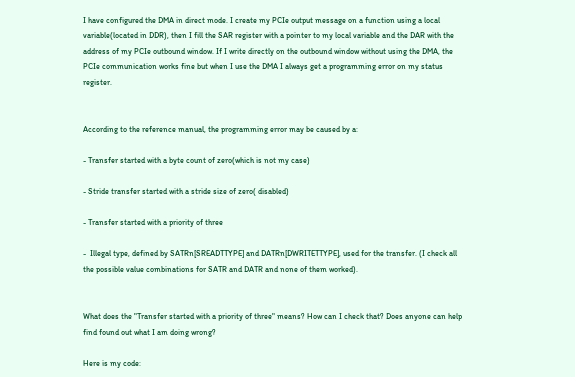I have configured the DMA in direct mode. I create my PCIe output message on a function using a local variable(located in DDR), then I fill the SAR register with a pointer to my local variable and the DAR with the address of my PCIe outbound window. If I write directly on the outbound window without using the DMA, the PCIe communication works fine but when I use the DMA I always get a programming error on my status register.


According to the reference manual, the programming error may be caused by a:

- Transfer started with a byte count of zero(which is not my case)

- Stride transfer started with a stride size of zero( disabled)

- Transfer started with a priority of three

-  Illegal type, defined by SATRn[SREADTTYPE] and DATRn[DWRITETTYPE], used for the transfer. (I check all the possible value combinations for SATR and DATR and none of them worked).


What does the "Transfer started with a priority of three" means? How can I check that? Does anyone can help find found out what I am doing wrong?

Here is my code: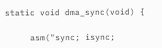static void dma_sync(void) {

     asm("sync; isync;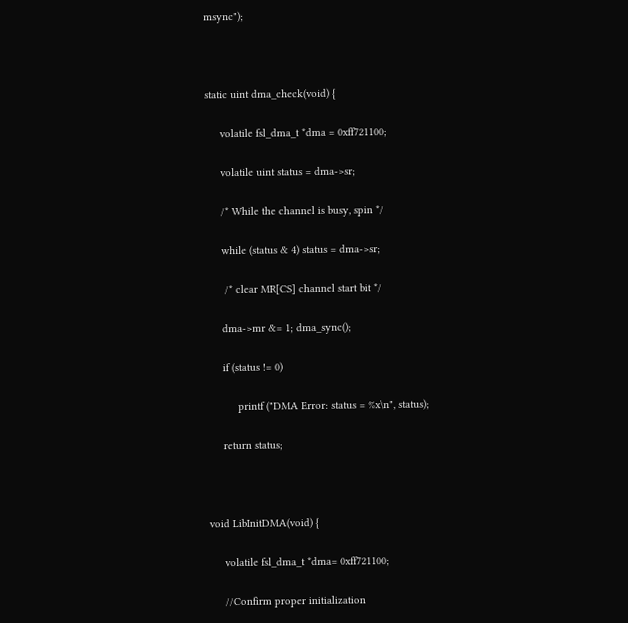msync");



static uint dma_check(void) {

     volatile fsl_dma_t *dma = 0xff721100;

     volatile uint status = dma->sr;

     /* While the channel is busy, spin */

     while (status & 4) status = dma->sr;

      /* clear MR[CS] channel start bit */

     dma->mr &= 1; dma_sync();

     if (status != 0)

          printf ("DMA Error: status = %x\n", status);

     return status;



void LibInitDMA(void) {

     volatile fsl_dma_t *dma= 0xff721100;

     //Confirm proper initialization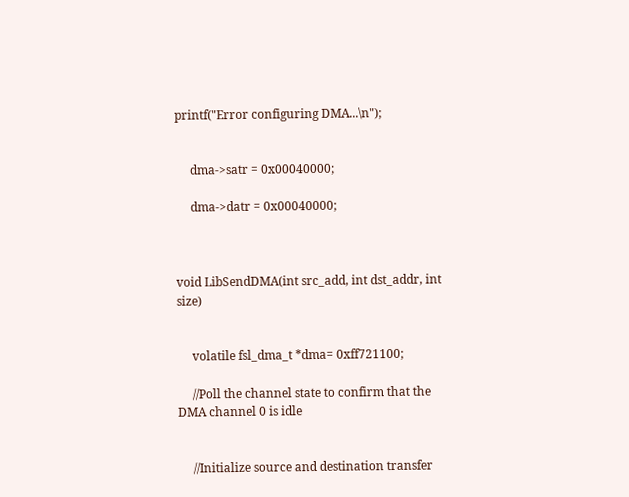printf("Error configuring DMA...\n");


     dma->satr = 0x00040000;

     dma->datr = 0x00040000;



void LibSendDMA(int src_add, int dst_addr, int size)


     volatile fsl_dma_t *dma= 0xff721100;

     //Poll the channel state to confirm that the DMA channel 0 is idle


     //Initialize source and destination transfer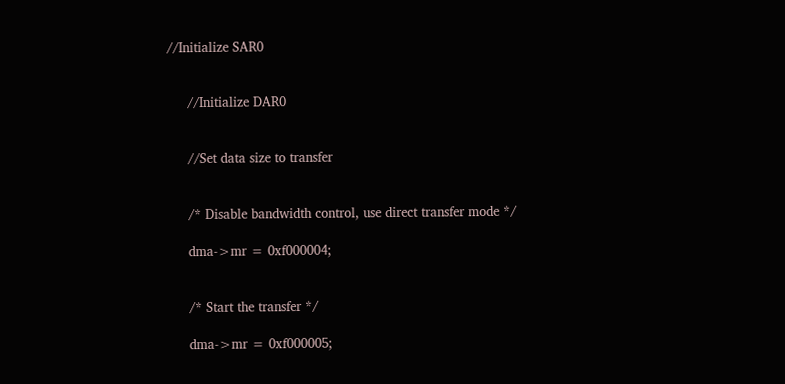//Initialize SAR0


     //Initialize DAR0


     //Set data size to transfer


     /* Disable bandwidth control, use direct transfer mode */

     dma->mr = 0xf000004;


     /* Start the transfer */

     dma->mr = 0xf000005;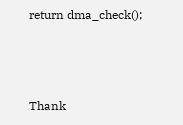return dma_check();



Thank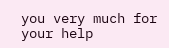you very much for your help